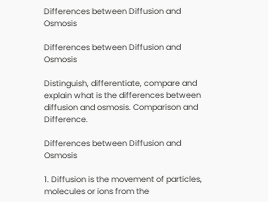Differences between Diffusion and Osmosis

Differences between Diffusion and Osmosis

Distinguish, differentiate, compare and explain what is the differences between diffusion and osmosis. Comparison and Difference.

Differences between Diffusion and Osmosis

1. Diffusion is the movement of particles, molecules or ions from the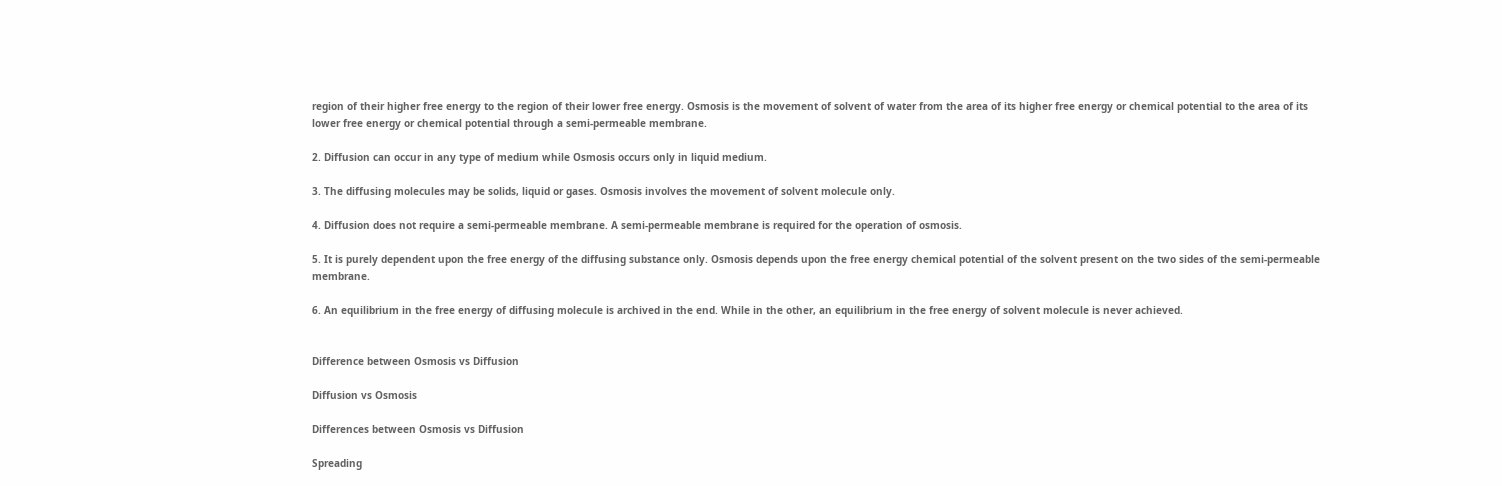region of their higher free energy to the region of their lower free energy. Osmosis is the movement of solvent of water from the area of its higher free energy or chemical potential to the area of its lower free energy or chemical potential through a semi-permeable membrane.

2. Diffusion can occur in any type of medium while Osmosis occurs only in liquid medium.

3. The diffusing molecules may be solids, liquid or gases. Osmosis involves the movement of solvent molecule only.

4. Diffusion does not require a semi-permeable membrane. A semi-permeable membrane is required for the operation of osmosis.

5. It is purely dependent upon the free energy of the diffusing substance only. Osmosis depends upon the free energy chemical potential of the solvent present on the two sides of the semi-permeable membrane.

6. An equilibrium in the free energy of diffusing molecule is archived in the end. While in the other, an equilibrium in the free energy of solvent molecule is never achieved.


Difference between Osmosis vs Diffusion

Diffusion vs Osmosis

Differences between Osmosis vs Diffusion

Spreading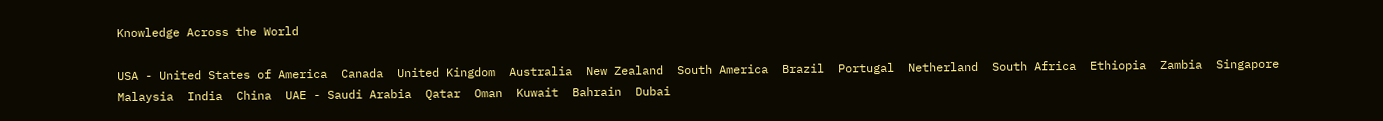Knowledge Across the World

USA - United States of America  Canada  United Kingdom  Australia  New Zealand  South America  Brazil  Portugal  Netherland  South Africa  Ethiopia  Zambia  Singapore  Malaysia  India  China  UAE - Saudi Arabia  Qatar  Oman  Kuwait  Bahrain  Dubai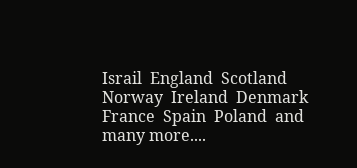Israil  England  Scotland  Norway  Ireland  Denmark  France  Spain  Poland  and  many more....